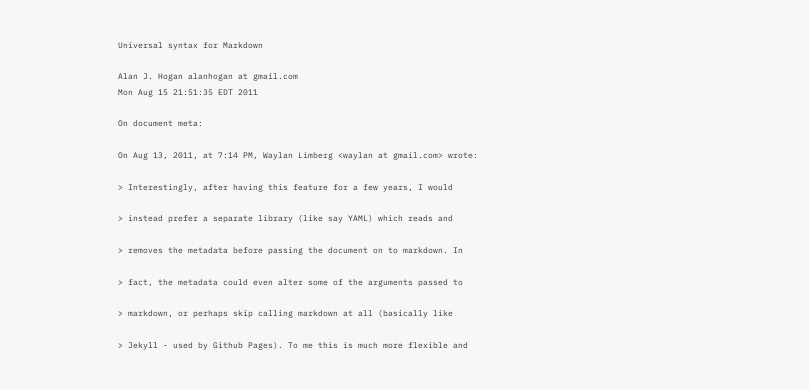Universal syntax for Markdown

Alan J. Hogan alanhogan at gmail.com
Mon Aug 15 21:51:35 EDT 2011

On document meta:

On Aug 13, 2011, at 7:14 PM, Waylan Limberg <waylan at gmail.com> wrote:

> Interestingly, after having this feature for a few years, I would

> instead prefer a separate library (like say YAML) which reads and

> removes the metadata before passing the document on to markdown. In

> fact, the metadata could even alter some of the arguments passed to

> markdown, or perhaps skip calling markdown at all (basically like

> Jekyll - used by Github Pages). To me this is much more flexible and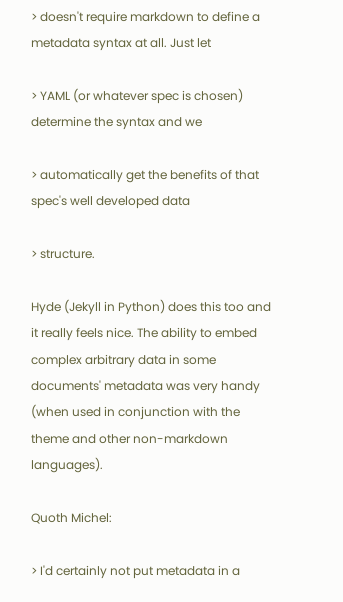> doesn't require markdown to define a metadata syntax at all. Just let

> YAML (or whatever spec is chosen) determine the syntax and we

> automatically get the benefits of that spec's well developed data

> structure.

Hyde (Jekyll in Python) does this too and it really feels nice. The ability to embed complex arbitrary data in some documents' metadata was very handy (when used in conjunction with the theme and other non-markdown languages).

Quoth Michel:

> I'd certainly not put metadata in a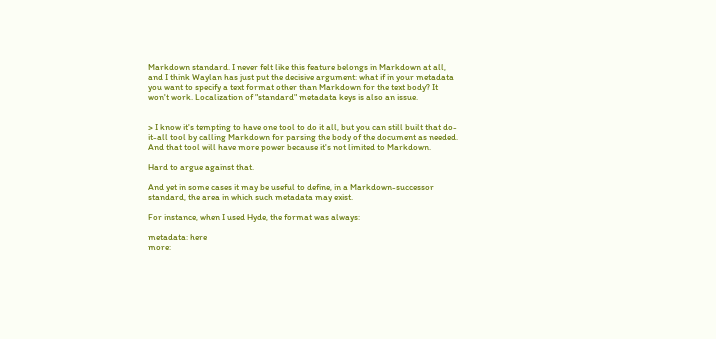Markdown standard. I never felt like this feature belongs in Markdown at all, and I think Waylan has just put the decisive argument: what if in your metadata you want to specify a text format other than Markdown for the text body? It won't work. Localization of "standard" metadata keys is also an issue.


> I know it's tempting to have one tool to do it all, but you can still built that do-it-all tool by calling Markdown for parsing the body of the document as needed. And that tool will have more power because it's not limited to Markdown.

Hard to argue against that.

And yet in some cases it may be useful to define, in a Markdown-successor standard, the area in which such metadata may exist.

For instance, when I used Hyde, the format was always:

metadata: here
more: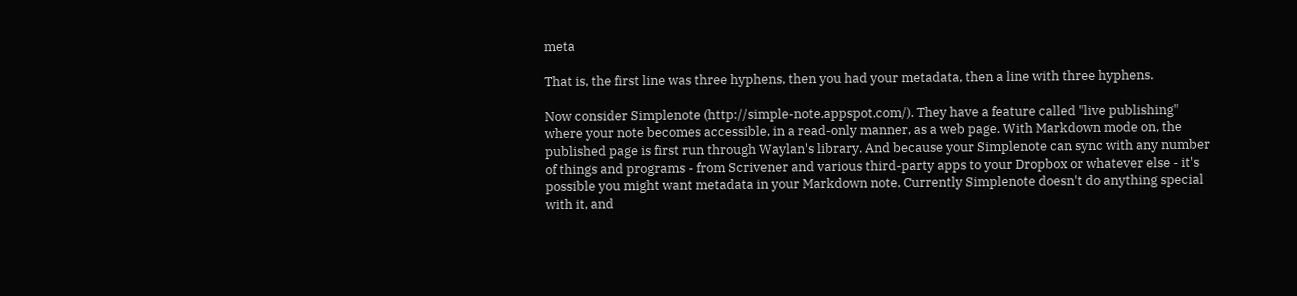meta

That is, the first line was three hyphens, then you had your metadata, then a line with three hyphens.

Now consider Simplenote (http://simple-note.appspot.com/). They have a feature called "live publishing" where your note becomes accessible, in a read-only manner, as a web page. With Markdown mode on, the published page is first run through Waylan's library. And because your Simplenote can sync with any number of things and programs - from Scrivener and various third-party apps to your Dropbox or whatever else - it's possible you might want metadata in your Markdown note. Currently Simplenote doesn't do anything special with it, and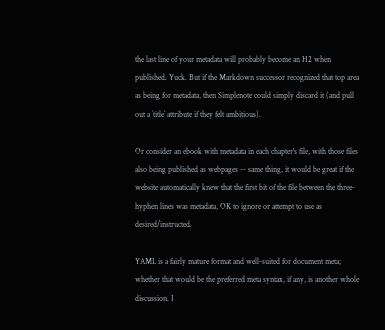the last line of your metadata will probably become an H2 when published. Yuck. But if the Markdown successor recognized that top area as being for metadata, then Simplenote could simply discard it (and pull out a `title` attribute if they felt ambitious).

Or consider an ebook with metadata in each chapter's file, with those files also being published as webpages -- same thing, it would be great if the website automatically knew that the first bit of the file between the three-hyphen lines was metadata, OK to ignore or attempt to use as desired/instructed.

YAML is a fairly mature format and well-suited for document meta; whether that would be the preferred meta syntax, if any, is another whole discussion. I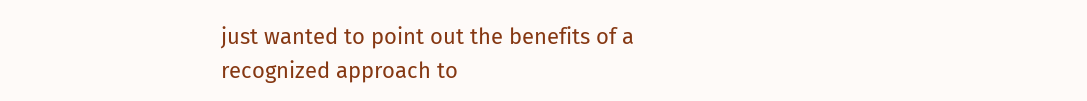just wanted to point out the benefits of a recognized approach to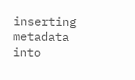inserting metadata into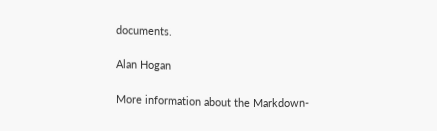documents.

Alan Hogan

More information about the Markdown-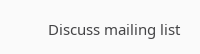Discuss mailing list